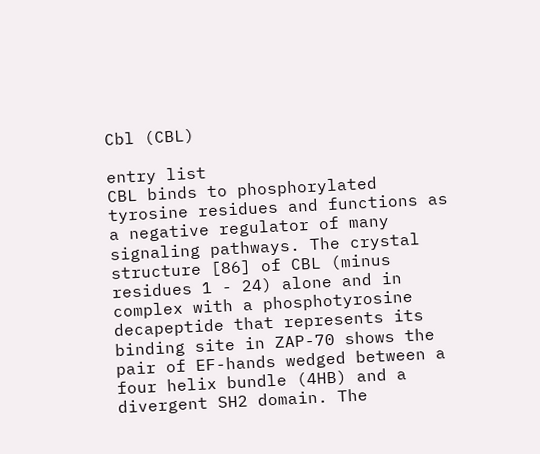Cbl (CBL)

entry list
CBL binds to phosphorylated tyrosine residues and functions as a negative regulator of many signaling pathways. The crystal structure [86] of CBL (minus residues 1 - 24) alone and in complex with a phosphotyrosine decapeptide that represents its binding site in ZAP-70 shows the pair of EF-hands wedged between a four helix bundle (4HB) and a divergent SH2 domain. The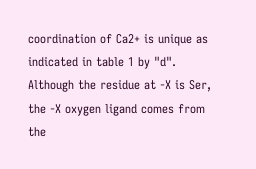coordination of Ca2+ is unique as indicated in table 1 by "d". Although the residue at -X is Ser, the -X oxygen ligand comes from the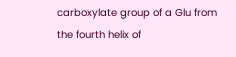carboxylate group of a Glu from the fourth helix of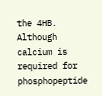the 4HB. Although calcium is required for phosphopeptide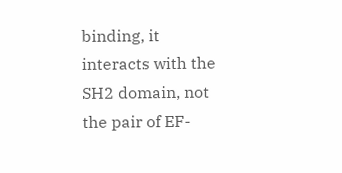binding, it interacts with the SH2 domain, not the pair of EF-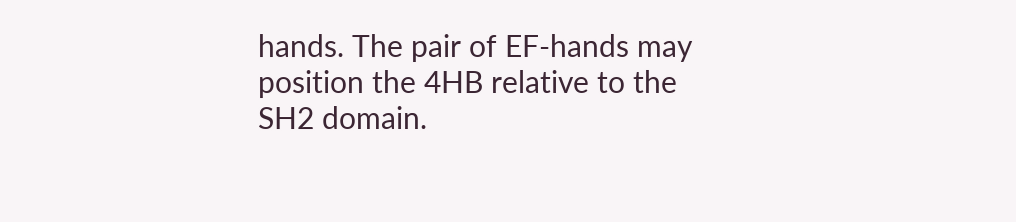hands. The pair of EF-hands may position the 4HB relative to the SH2 domain.